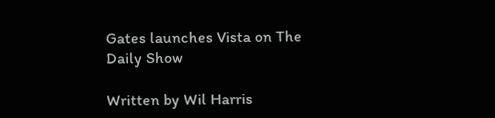Gates launches Vista on The Daily Show

Written by Wil Harris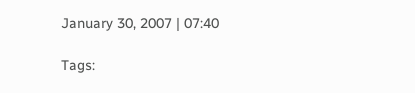January 30, 2007 | 07:40

Tags: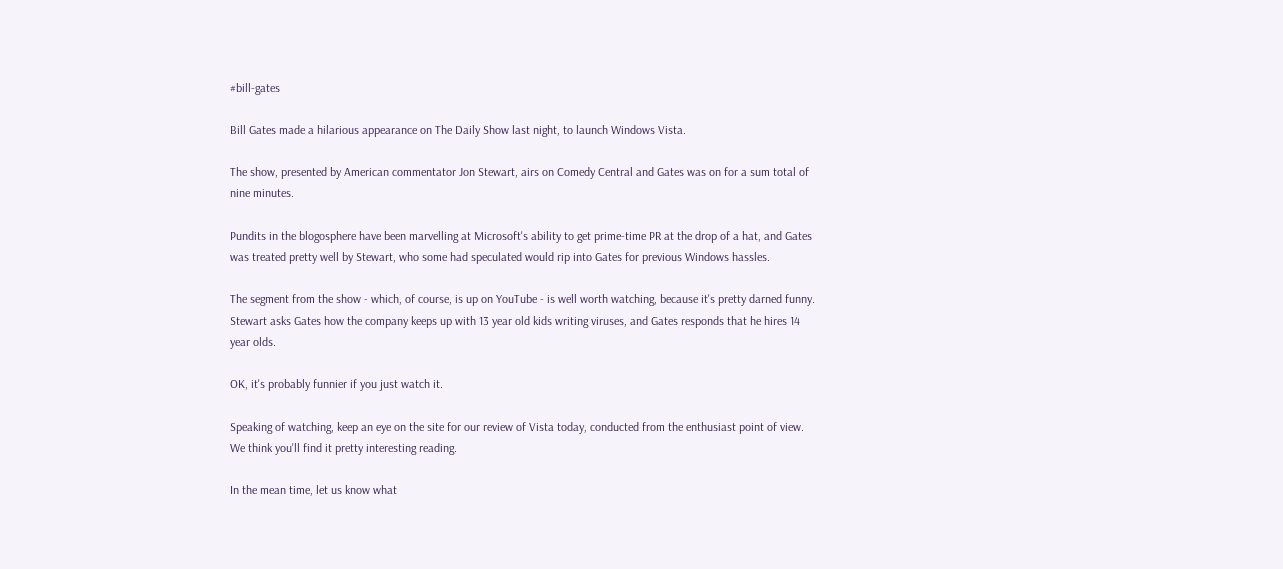#bill-gates

Bill Gates made a hilarious appearance on The Daily Show last night, to launch Windows Vista.

The show, presented by American commentator Jon Stewart, airs on Comedy Central and Gates was on for a sum total of nine minutes.

Pundits in the blogosphere have been marvelling at Microsoft's ability to get prime-time PR at the drop of a hat, and Gates was treated pretty well by Stewart, who some had speculated would rip into Gates for previous Windows hassles.

The segment from the show - which, of course, is up on YouTube - is well worth watching, because it's pretty darned funny. Stewart asks Gates how the company keeps up with 13 year old kids writing viruses, and Gates responds that he hires 14 year olds.

OK, it's probably funnier if you just watch it.

Speaking of watching, keep an eye on the site for our review of Vista today, conducted from the enthusiast point of view. We think you'll find it pretty interesting reading.

In the mean time, let us know what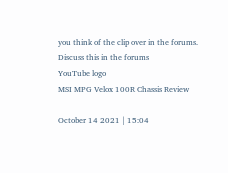you think of the clip over in the forums.
Discuss this in the forums
YouTube logo
MSI MPG Velox 100R Chassis Review

October 14 2021 | 15:04